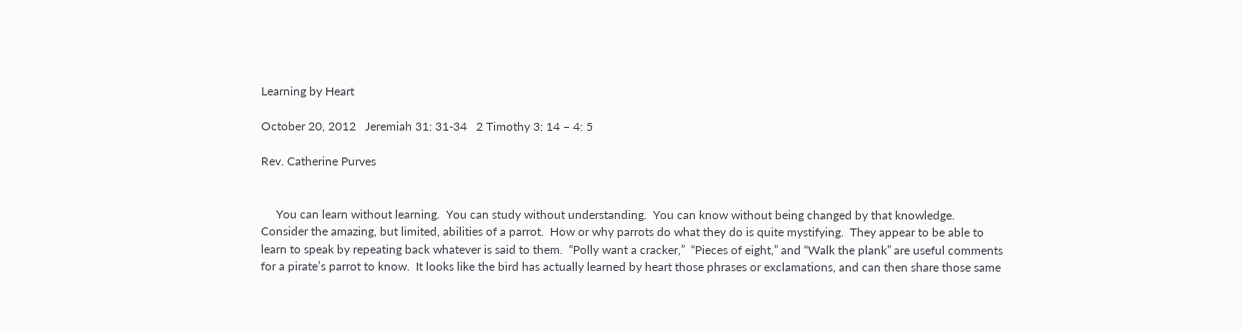Learning by Heart

October 20, 2012   Jeremiah 31: 31-34   2 Timothy 3: 14 – 4: 5

Rev. Catherine Purves


     You can learn without learning.  You can study without understanding.  You can know without being changed by that knowledge.  Consider the amazing, but limited, abilities of a parrot.  How or why parrots do what they do is quite mystifying.  They appear to be able to learn to speak by repeating back whatever is said to them.  “Polly want a cracker,”  “Pieces of eight,” and “Walk the plank” are useful comments for a pirate’s parrot to know.  It looks like the bird has actually learned by heart those phrases or exclamations, and can then share those same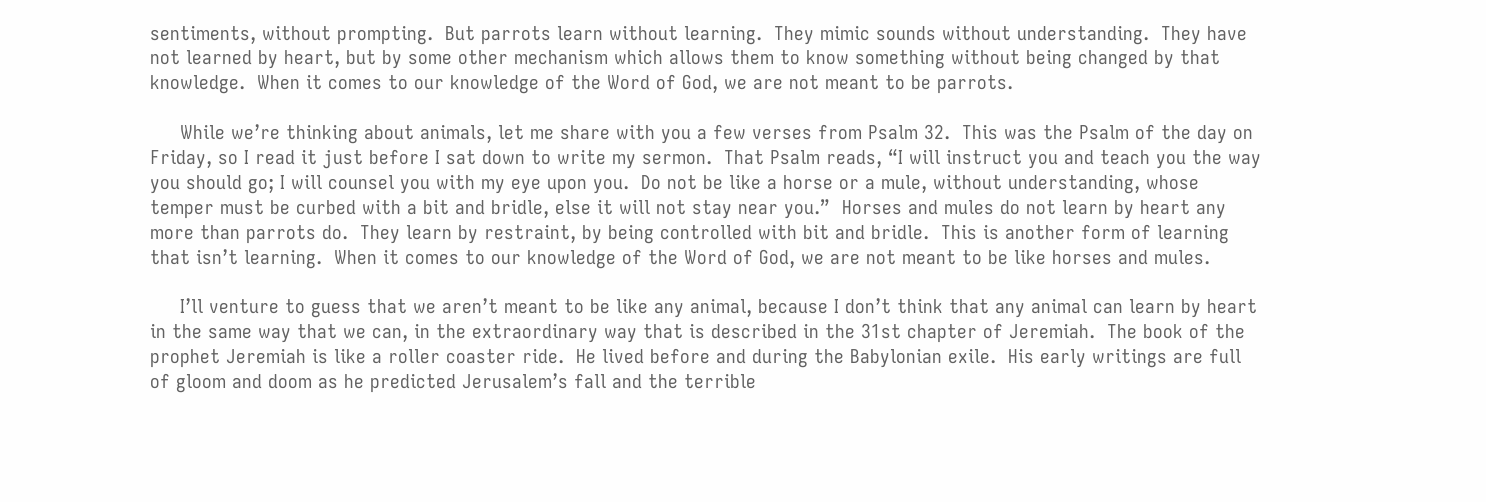sentiments, without prompting.  But parrots learn without learning.  They mimic sounds without understanding.  They have not learned by heart, but by some other mechanism which allows them to know something without being changed by that knowledge.  When it comes to our knowledge of the Word of God, we are not meant to be parrots.

     While we’re thinking about animals, let me share with you a few verses from Psalm 32.  This was the Psalm of the day on Friday, so I read it just before I sat down to write my sermon.  That Psalm reads, “I will instruct you and teach you the way you should go; I will counsel you with my eye upon you.  Do not be like a horse or a mule, without understanding, whose temper must be curbed with a bit and bridle, else it will not stay near you.”  Horses and mules do not learn by heart any more than parrots do.  They learn by restraint, by being controlled with bit and bridle.  This is another form of learning that isn’t learning.  When it comes to our knowledge of the Word of God, we are not meant to be like horses and mules.

     I’ll venture to guess that we aren’t meant to be like any animal, because I don’t think that any animal can learn by heart in the same way that we can, in the extraordinary way that is described in the 31st chapter of Jeremiah.  The book of the prophet Jeremiah is like a roller coaster ride.  He lived before and during the Babylonian exile.  His early writings are full of gloom and doom as he predicted Jerusalem’s fall and the terrible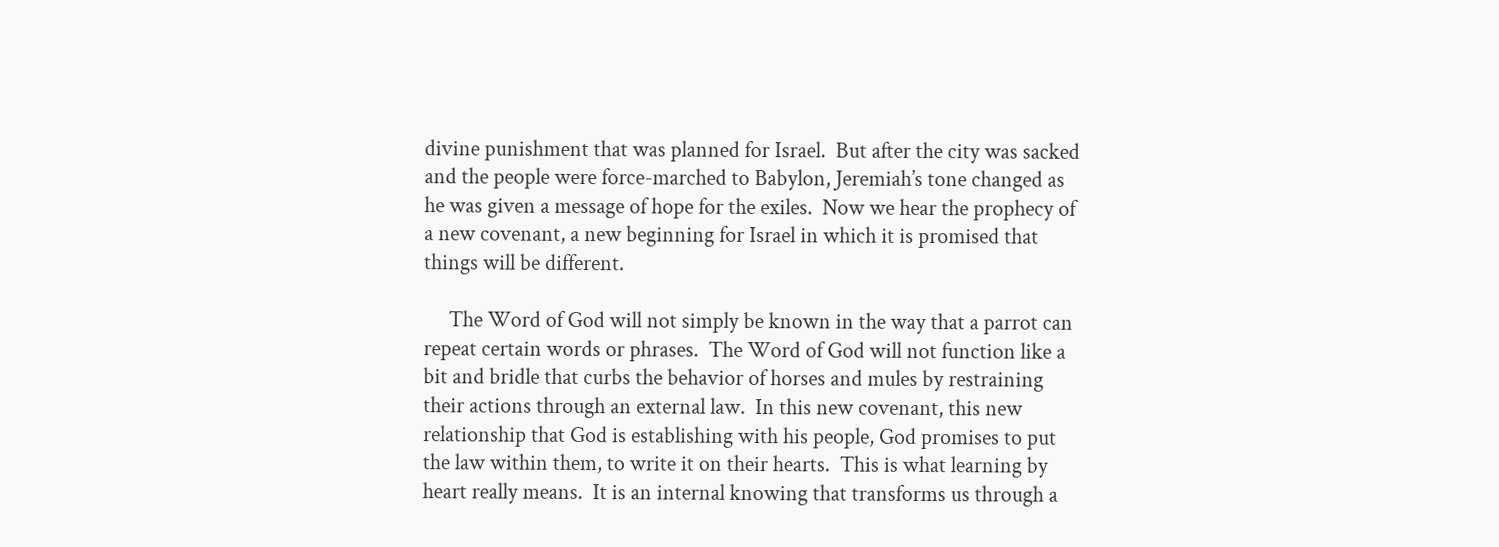divine punishment that was planned for Israel.  But after the city was sacked and the people were force-marched to Babylon, Jeremiah’s tone changed as he was given a message of hope for the exiles.  Now we hear the prophecy of a new covenant, a new beginning for Israel in which it is promised that things will be different.

     The Word of God will not simply be known in the way that a parrot can repeat certain words or phrases.  The Word of God will not function like a bit and bridle that curbs the behavior of horses and mules by restraining their actions through an external law.  In this new covenant, this new relationship that God is establishing with his people, God promises to put the law within them, to write it on their hearts.  This is what learning by heart really means.  It is an internal knowing that transforms us through a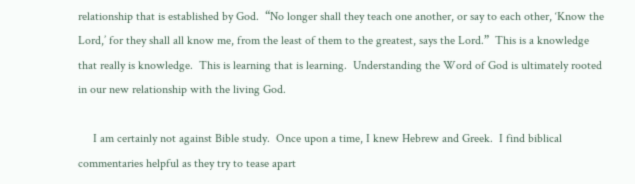relationship that is established by God.  “No longer shall they teach one another, or say to each other, ‘Know the Lord,’ for they shall all know me, from the least of them to the greatest, says the Lord.”  This is a knowledge that really is knowledge.  This is learning that is learning.  Understanding the Word of God is ultimately rooted in our new relationship with the living God.

     I am certainly not against Bible study.  Once upon a time, I knew Hebrew and Greek.  I find biblical commentaries helpful as they try to tease apart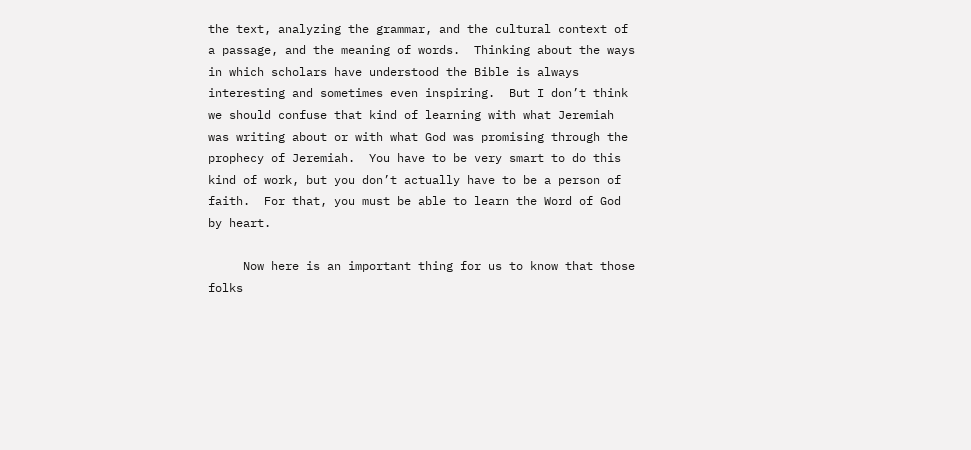the text, analyzing the grammar, and the cultural context of a passage, and the meaning of words.  Thinking about the ways in which scholars have understood the Bible is always interesting and sometimes even inspiring.  But I don’t think we should confuse that kind of learning with what Jeremiah was writing about or with what God was promising through the prophecy of Jeremiah.  You have to be very smart to do this kind of work, but you don’t actually have to be a person of faith.  For that, you must be able to learn the Word of God by heart.

     Now here is an important thing for us to know that those folks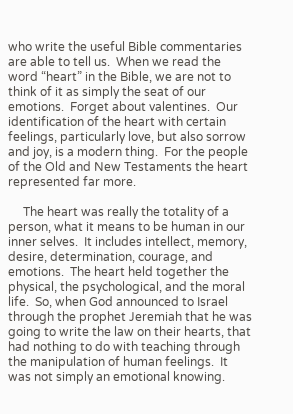who write the useful Bible commentaries are able to tell us.  When we read the word “heart” in the Bible, we are not to think of it as simply the seat of our emotions.  Forget about valentines.  Our identification of the heart with certain feelings, particularly love, but also sorrow and joy, is a modern thing.  For the people of the Old and New Testaments the heart represented far more.

     The heart was really the totality of a person, what it means to be human in our inner selves.  It includes intellect, memory, desire, determination, courage, and emotions.  The heart held together the physical, the psychological, and the moral life.  So, when God announced to Israel through the prophet Jeremiah that he was going to write the law on their hearts, that had nothing to do with teaching through the manipulation of human feelings.  It was not simply an emotional knowing.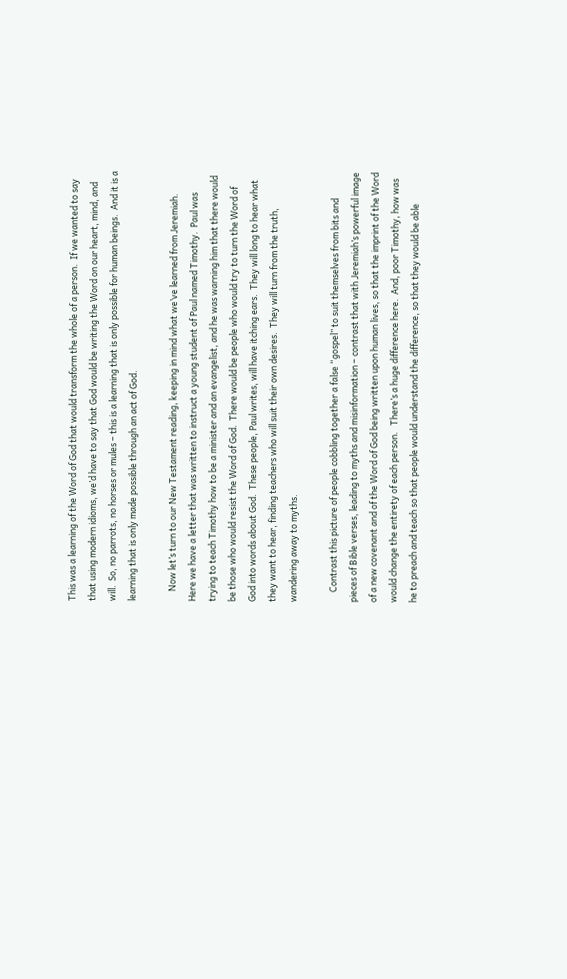This was a learning of the Word of God that would transform the whole of a person.  If we wanted to say that using modern idioms, we’d have to say that God would be writing the Word on our heart, mind, and will.  So, no parrots, no horses or mules – this is a learning that is only possible for human beings.  And it is a learning that is only made possible through an act of God.

     Now let’s turn to our New Testament reading, keeping in mind what we’ve learned from Jeremiah.  Here we have a letter that was written to instruct a young student of Paul named Timothy.  Paul was trying to teach Timothy how to be a minister and an evangelist, and he was warning him that there would be those who would resist the Word of God.  There would be people who would try to turn the Word of God into words about God.  These people, Paul writes, will have itching ears.  They will long to hear what they want to hear, finding teachers who will suit their own desires.  They will turn from the truth, wandering away to myths.

     Contrast this picture of people cobbling together a false “gospel” to suit themselves from bits and pieces of Bible verses, leading to myths and misinformation – contrast that with Jeremiah’s powerful image of a new covenant and of the Word of God being written upon human lives, so that the imprint of the Word would change the entirety of each person.   There’s a huge difference here.  And, poor Timothy, how was he to preach and teach so that people would understand the difference, so that they would be able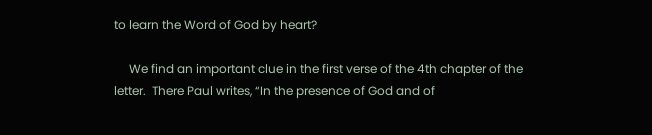to learn the Word of God by heart?

     We find an important clue in the first verse of the 4th chapter of the letter.  There Paul writes, “In the presence of God and of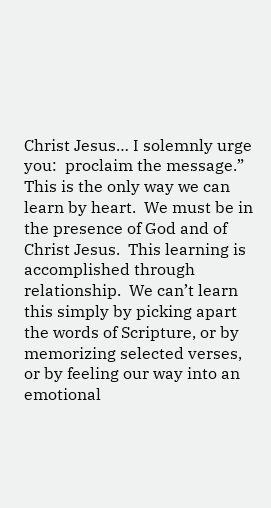Christ Jesus… I solemnly urge you:  proclaim the message.”  This is the only way we can learn by heart.  We must be in the presence of God and of Christ Jesus.  This learning is accomplished through relationship.  We can’t learn this simply by picking apart the words of Scripture, or by memorizing selected verses, or by feeling our way into an emotional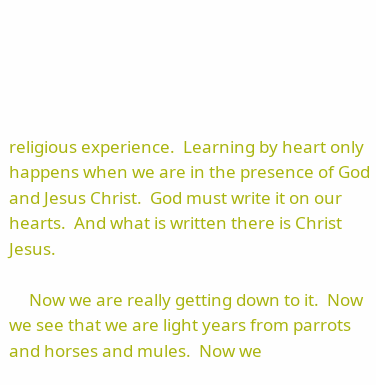religious experience.  Learning by heart only happens when we are in the presence of God and Jesus Christ.  God must write it on our hearts.  And what is written there is Christ Jesus.

     Now we are really getting down to it.  Now we see that we are light years from parrots and horses and mules.  Now we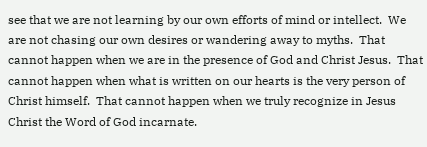see that we are not learning by our own efforts of mind or intellect.  We are not chasing our own desires or wandering away to myths.  That cannot happen when we are in the presence of God and Christ Jesus.  That cannot happen when what is written on our hearts is the very person of Christ himself.  That cannot happen when we truly recognize in Jesus Christ the Word of God incarnate.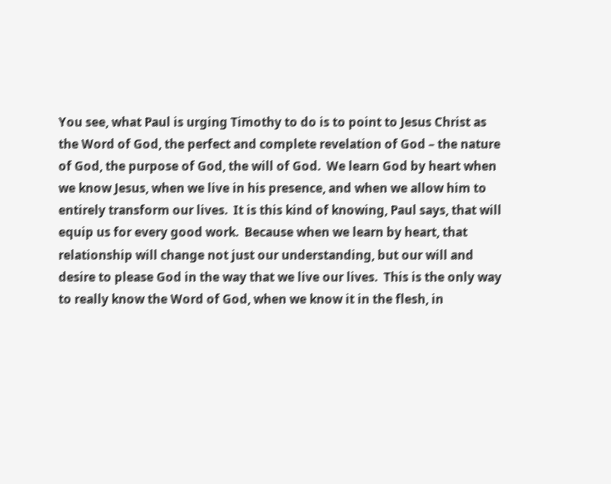You see, what Paul is urging Timothy to do is to point to Jesus Christ as the Word of God, the perfect and complete revelation of God – the nature of God, the purpose of God, the will of God.  We learn God by heart when we know Jesus, when we live in his presence, and when we allow him to entirely transform our lives.  It is this kind of knowing, Paul says, that will equip us for every good work.  Because when we learn by heart, that relationship will change not just our understanding, but our will and desire to please God in the way that we live our lives.  This is the only way to really know the Word of God, when we know it in the flesh, in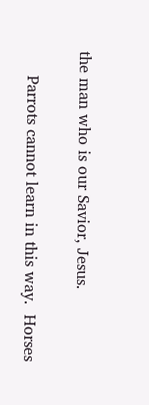the man who is our Savior, Jesus.

     Parrots cannot learn in this way.  Horses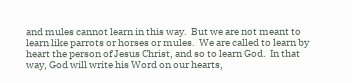and mules cannot learn in this way.  But we are not meant to learn like parrots or horses or mules.  We are called to learn by heart the person of Jesus Christ, and so to learn God.  In that way, God will write his Word on our hearts,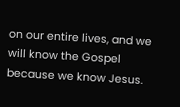on our entire lives, and we will know the Gospel because we know Jesus.